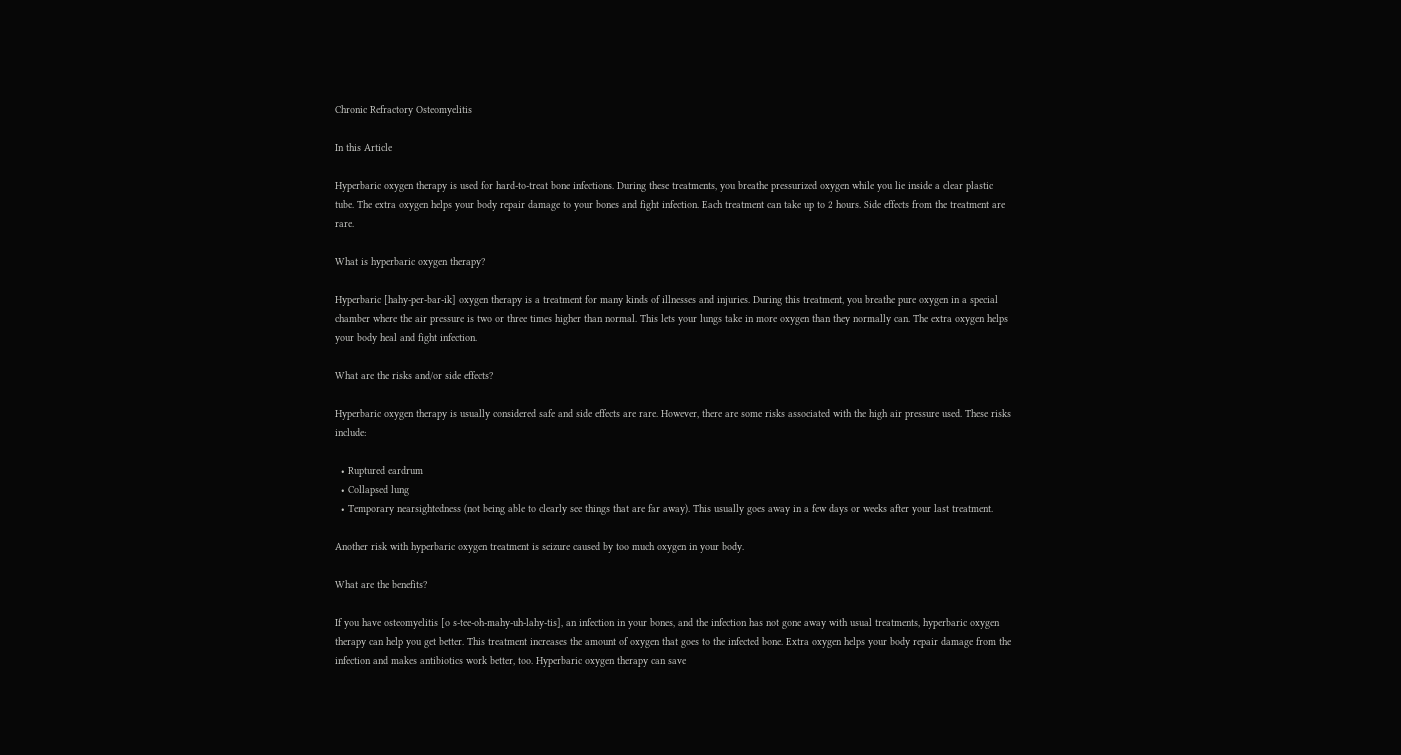Chronic Refractory Osteomyelitis

In this Article

Hyperbaric oxygen therapy is used for hard-to-treat bone infections. During these treatments, you breathe pressurized oxygen while you lie inside a clear plastic tube. The extra oxygen helps your body repair damage to your bones and fight infection. Each treatment can take up to 2 hours. Side effects from the treatment are rare.

What is hyperbaric oxygen therapy?

Hyperbaric [hahy-per-bar-ik] oxygen therapy is a treatment for many kinds of illnesses and injuries. During this treatment, you breathe pure oxygen in a special chamber where the air pressure is two or three times higher than normal. This lets your lungs take in more oxygen than they normally can. The extra oxygen helps your body heal and fight infection.

What are the risks and/or side effects?

Hyperbaric oxygen therapy is usually considered safe and side effects are rare. However, there are some risks associated with the high air pressure used. These risks include:

  • Ruptured eardrum
  • Collapsed lung
  • Temporary nearsightedness (not being able to clearly see things that are far away). This usually goes away in a few days or weeks after your last treatment.

Another risk with hyperbaric oxygen treatment is seizure caused by too much oxygen in your body.

What are the benefits?

If you have osteomyelitis [o s-tee-oh-mahy-uh-lahy-tis], an infection in your bones, and the infection has not gone away with usual treatments, hyperbaric oxygen therapy can help you get better. This treatment increases the amount of oxygen that goes to the infected bone. Extra oxygen helps your body repair damage from the infection and makes antibiotics work better, too. Hyperbaric oxygen therapy can save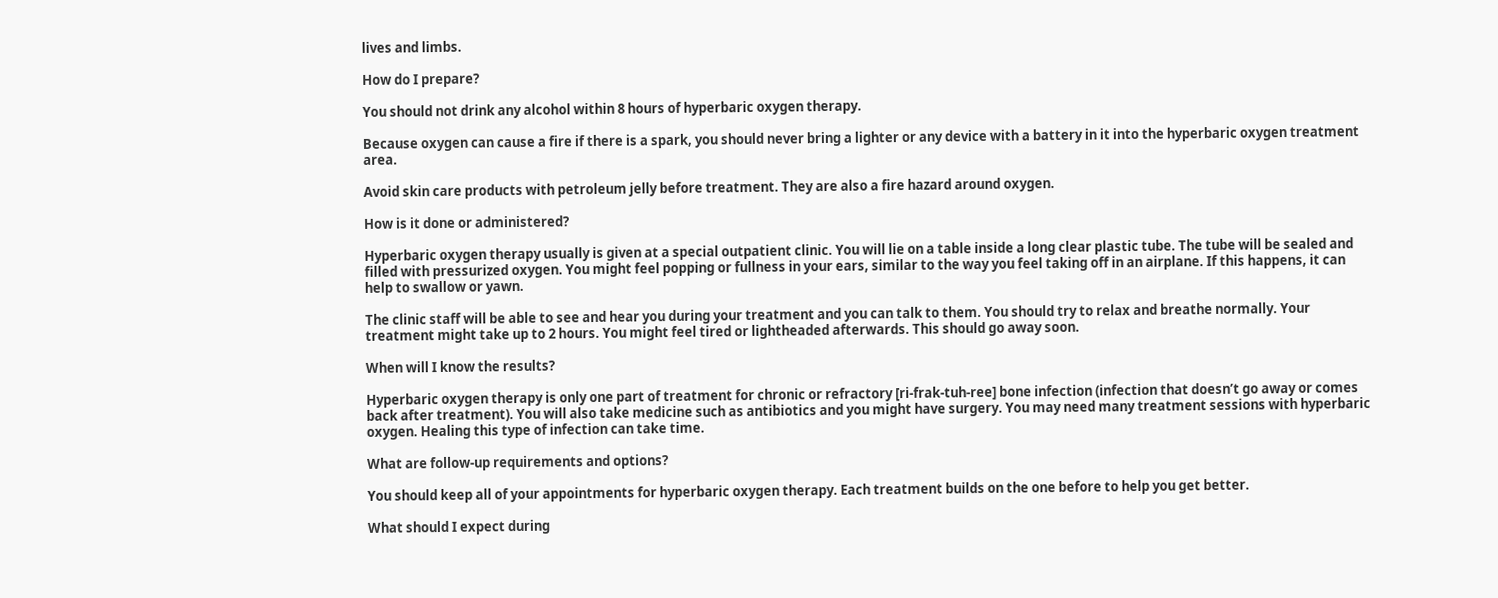lives and limbs.

How do I prepare?

You should not drink any alcohol within 8 hours of hyperbaric oxygen therapy.

Because oxygen can cause a fire if there is a spark, you should never bring a lighter or any device with a battery in it into the hyperbaric oxygen treatment area.

Avoid skin care products with petroleum jelly before treatment. They are also a fire hazard around oxygen.

How is it done or administered?

Hyperbaric oxygen therapy usually is given at a special outpatient clinic. You will lie on a table inside a long clear plastic tube. The tube will be sealed and filled with pressurized oxygen. You might feel popping or fullness in your ears, similar to the way you feel taking off in an airplane. If this happens, it can help to swallow or yawn.

The clinic staff will be able to see and hear you during your treatment and you can talk to them. You should try to relax and breathe normally. Your treatment might take up to 2 hours. You might feel tired or lightheaded afterwards. This should go away soon.

When will I know the results?

Hyperbaric oxygen therapy is only one part of treatment for chronic or refractory [ri-frak-tuh-ree] bone infection (infection that doesn’t go away or comes back after treatment). You will also take medicine such as antibiotics and you might have surgery. You may need many treatment sessions with hyperbaric oxygen. Healing this type of infection can take time.

What are follow-up requirements and options?

You should keep all of your appointments for hyperbaric oxygen therapy. Each treatment builds on the one before to help you get better.

What should I expect during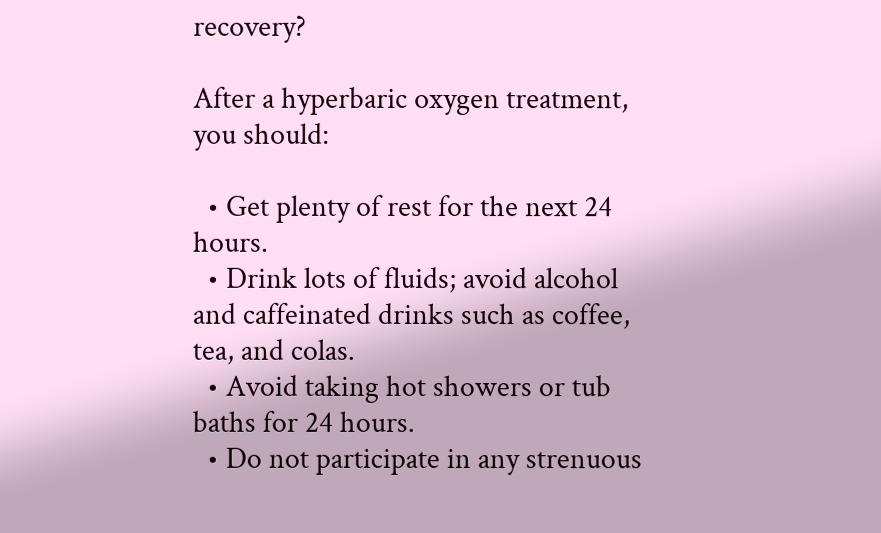recovery?

After a hyperbaric oxygen treatment, you should:

  • Get plenty of rest for the next 24 hours.
  • Drink lots of fluids; avoid alcohol and caffeinated drinks such as coffee, tea, and colas.
  • Avoid taking hot showers or tub baths for 24 hours.
  • Do not participate in any strenuous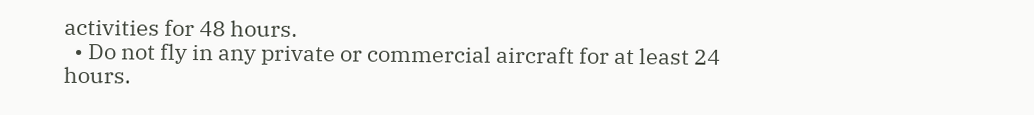activities for 48 hours.
  • Do not fly in any private or commercial aircraft for at least 24 hours.